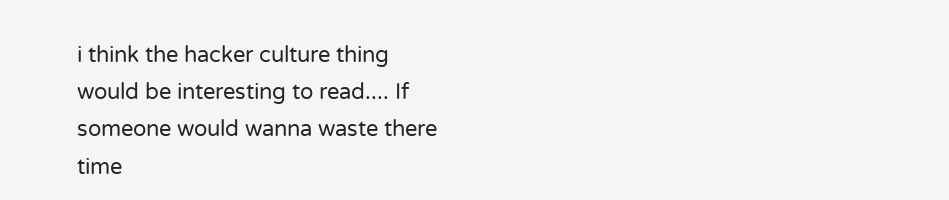i think the hacker culture thing would be interesting to read.... If someone would wanna waste there time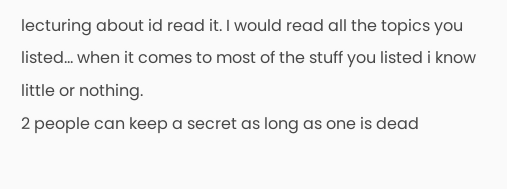lecturing about id read it. I would read all the topics you listed... when it comes to most of the stuff you listed i know little or nothing.
2 people can keep a secret as long as one is dead